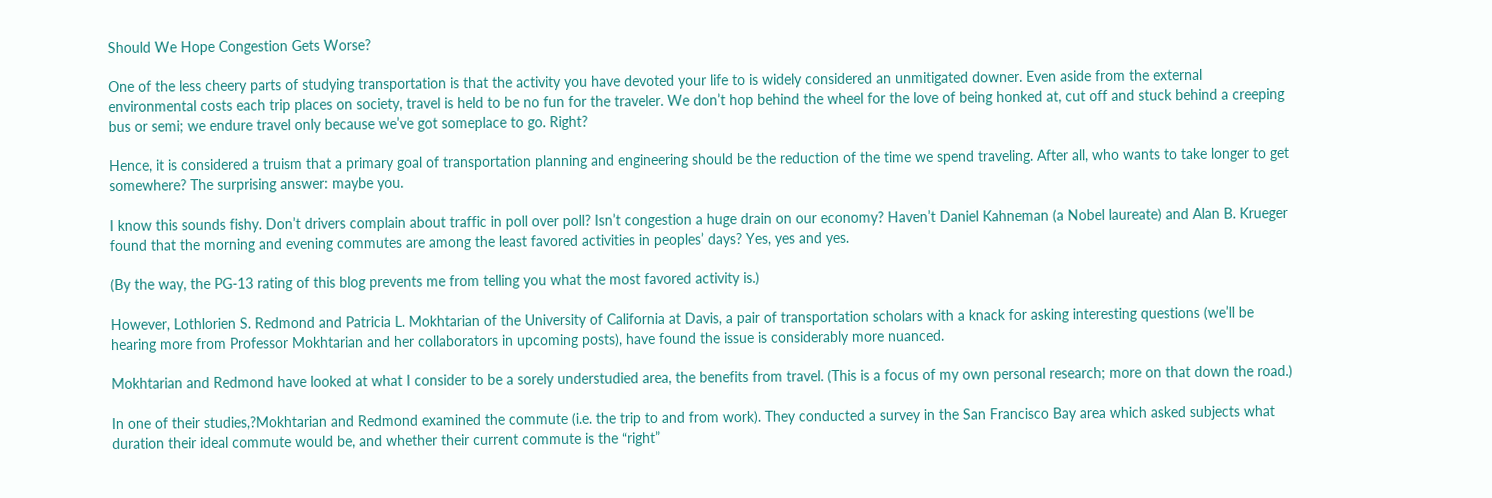Should We Hope Congestion Gets Worse?

One of the less cheery parts of studying transportation is that the activity you have devoted your life to is widely considered an unmitigated downer. Even aside from the external environmental costs each trip places on society, travel is held to be no fun for the traveler. We don’t hop behind the wheel for the love of being honked at, cut off and stuck behind a creeping bus or semi; we endure travel only because we’ve got someplace to go. Right?

Hence, it is considered a truism that a primary goal of transportation planning and engineering should be the reduction of the time we spend traveling. After all, who wants to take longer to get somewhere? The surprising answer: maybe you.

I know this sounds fishy. Don’t drivers complain about traffic in poll over poll? Isn’t congestion a huge drain on our economy? Haven’t Daniel Kahneman (a Nobel laureate) and Alan B. Krueger found that the morning and evening commutes are among the least favored activities in peoples’ days? Yes, yes and yes.

(By the way, the PG-13 rating of this blog prevents me from telling you what the most favored activity is.)

However, Lothlorien S. Redmond and Patricia L. Mokhtarian of the University of California at Davis, a pair of transportation scholars with a knack for asking interesting questions (we’ll be hearing more from Professor Mokhtarian and her collaborators in upcoming posts), have found the issue is considerably more nuanced.

Mokhtarian and Redmond have looked at what I consider to be a sorely understudied area, the benefits from travel. (This is a focus of my own personal research; more on that down the road.)

In one of their studies,?Mokhtarian and Redmond examined the commute (i.e. the trip to and from work). They conducted a survey in the San Francisco Bay area which asked subjects what duration their ideal commute would be, and whether their current commute is the “right”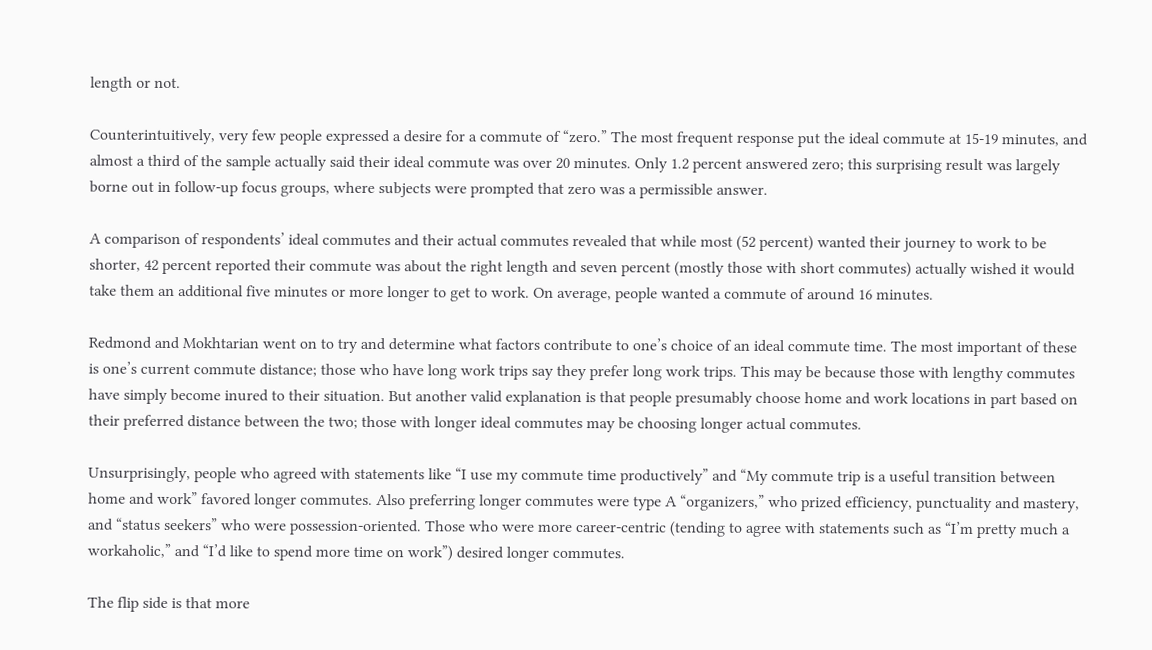length or not.

Counterintuitively, very few people expressed a desire for a commute of “zero.” The most frequent response put the ideal commute at 15-19 minutes, and almost a third of the sample actually said their ideal commute was over 20 minutes. Only 1.2 percent answered zero; this surprising result was largely borne out in follow-up focus groups, where subjects were prompted that zero was a permissible answer.

A comparison of respondents’ ideal commutes and their actual commutes revealed that while most (52 percent) wanted their journey to work to be shorter, 42 percent reported their commute was about the right length and seven percent (mostly those with short commutes) actually wished it would take them an additional five minutes or more longer to get to work. On average, people wanted a commute of around 16 minutes.

Redmond and Mokhtarian went on to try and determine what factors contribute to one’s choice of an ideal commute time. The most important of these is one’s current commute distance; those who have long work trips say they prefer long work trips. This may be because those with lengthy commutes have simply become inured to their situation. But another valid explanation is that people presumably choose home and work locations in part based on their preferred distance between the two; those with longer ideal commutes may be choosing longer actual commutes.

Unsurprisingly, people who agreed with statements like “I use my commute time productively” and “My commute trip is a useful transition between home and work” favored longer commutes. Also preferring longer commutes were type A “organizers,” who prized efficiency, punctuality and mastery, and “status seekers” who were possession-oriented. Those who were more career-centric (tending to agree with statements such as “I’m pretty much a workaholic,” and “I’d like to spend more time on work”) desired longer commutes.

The flip side is that more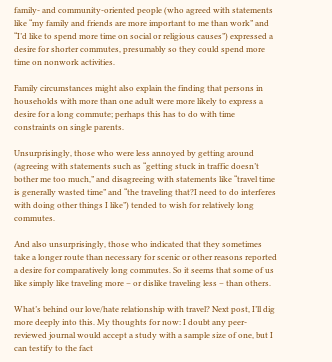family- and community-oriented people (who agreed with statements like “my family and friends are more important to me than work” and “I’d like to spend more time on social or religious causes”) expressed a desire for shorter commutes, presumably so they could spend more time on nonwork activities.

Family circumstances might also explain the finding that persons in households with more than one adult were more likely to express a desire for a long commute; perhaps this has to do with time constraints on single parents.

Unsurprisingly, those who were less annoyed by getting around (agreeing with statements such as “getting stuck in traffic doesn’t bother me too much,” and disagreeing with statements like “travel time is generally wasted time” and “the traveling that?I need to do interferes with doing other things I like”) tended to wish for relatively long commutes.

And also unsurprisingly, those who indicated that they sometimes take a longer route than necessary for scenic or other reasons reported a desire for comparatively long commutes. So it seems that some of us like simply like traveling more – or dislike traveling less – than others.

What’s behind our love/hate relationship with travel? Next post, I’ll dig more deeply into this. My thoughts for now: I doubt any peer-reviewed journal would accept a study with a sample size of one, but I can testify to the fact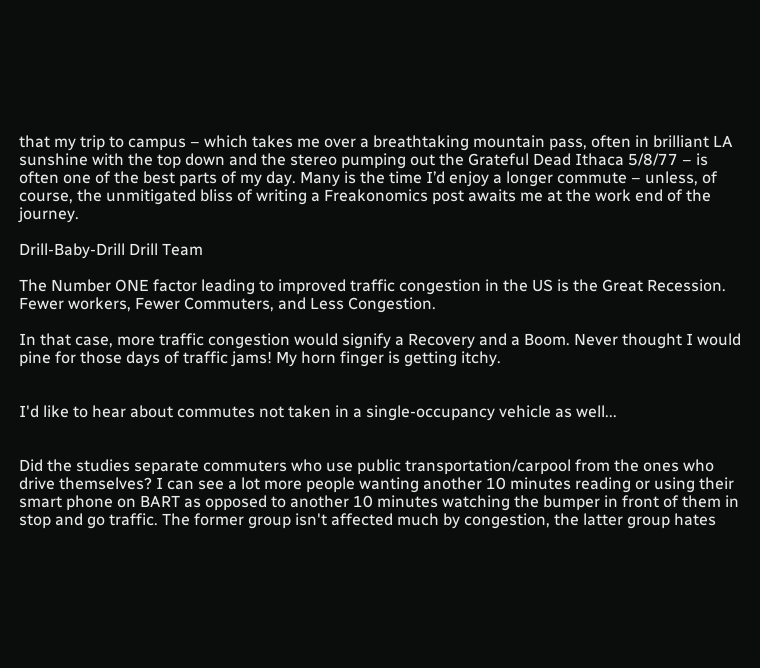that my trip to campus – which takes me over a breathtaking mountain pass, often in brilliant LA sunshine with the top down and the stereo pumping out the Grateful Dead Ithaca 5/8/77 – is often one of the best parts of my day. Many is the time I’d enjoy a longer commute – unless, of course, the unmitigated bliss of writing a Freakonomics post awaits me at the work end of the journey.

Drill-Baby-Drill Drill Team

The Number ONE factor leading to improved traffic congestion in the US is the Great Recession. Fewer workers, Fewer Commuters, and Less Congestion.

In that case, more traffic congestion would signify a Recovery and a Boom. Never thought I would pine for those days of traffic jams! My horn finger is getting itchy.


I'd like to hear about commutes not taken in a single-occupancy vehicle as well...


Did the studies separate commuters who use public transportation/carpool from the ones who drive themselves? I can see a lot more people wanting another 10 minutes reading or using their smart phone on BART as opposed to another 10 minutes watching the bumper in front of them in stop and go traffic. The former group isn't affected much by congestion, the latter group hates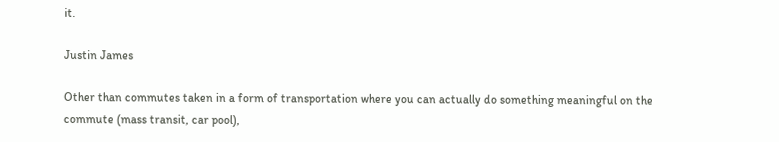it.

Justin James

Other than commutes taken in a form of transportation where you can actually do something meaningful on the commute (mass transit, car pool),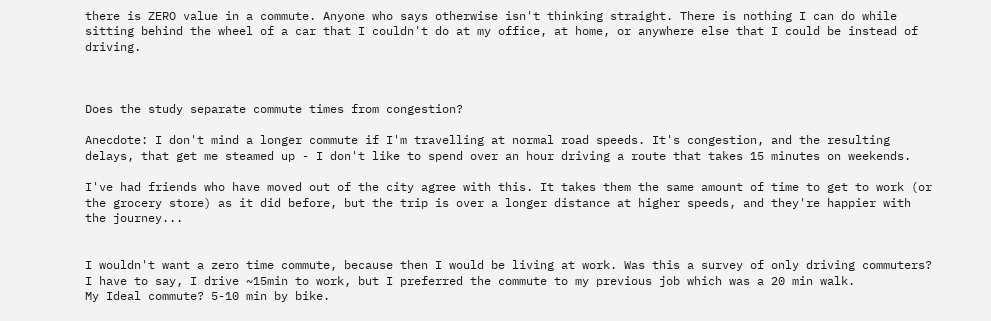there is ZERO value in a commute. Anyone who says otherwise isn't thinking straight. There is nothing I can do while sitting behind the wheel of a car that I couldn't do at my office, at home, or anywhere else that I could be instead of driving.



Does the study separate commute times from congestion?

Anecdote: I don't mind a longer commute if I'm travelling at normal road speeds. It's congestion, and the resulting delays, that get me steamed up - I don't like to spend over an hour driving a route that takes 15 minutes on weekends.

I've had friends who have moved out of the city agree with this. It takes them the same amount of time to get to work (or the grocery store) as it did before, but the trip is over a longer distance at higher speeds, and they're happier with the journey...


I wouldn't want a zero time commute, because then I would be living at work. Was this a survey of only driving commuters? I have to say, I drive ~15min to work, but I preferred the commute to my previous job which was a 20 min walk.
My Ideal commute? 5-10 min by bike.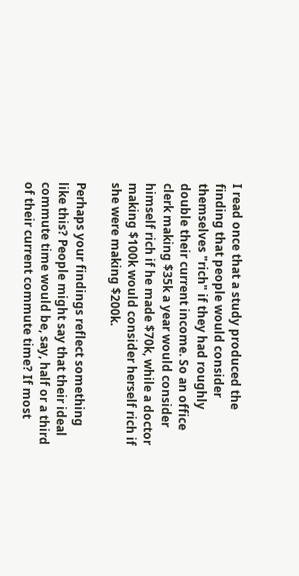I read once that a study produced the finding that people would consider themselves "rich" if they had roughly double their current income. So an office clerk making $35k a year would consider himself rich if he made $70k, while a doctor making $100k would consider herself rich if she were making $200k.

Perhaps your findings reflect something like this? People might say that their ideal commute time would be, say, half or a third of their current commute time? If most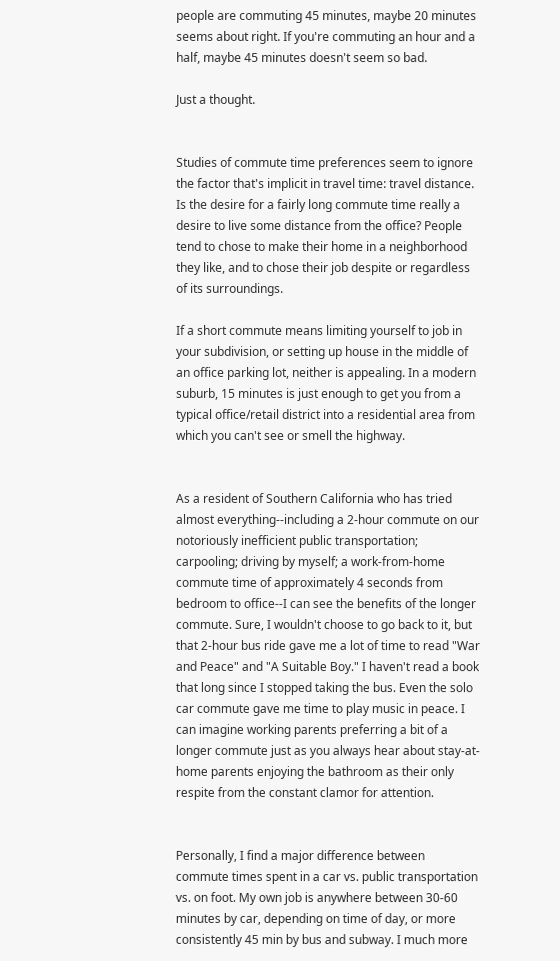people are commuting 45 minutes, maybe 20 minutes seems about right. If you're commuting an hour and a half, maybe 45 minutes doesn't seem so bad.

Just a thought.


Studies of commute time preferences seem to ignore the factor that's implicit in travel time: travel distance. Is the desire for a fairly long commute time really a desire to live some distance from the office? People tend to chose to make their home in a neighborhood they like, and to chose their job despite or regardless of its surroundings.

If a short commute means limiting yourself to job in your subdivision, or setting up house in the middle of an office parking lot, neither is appealing. In a modern suburb, 15 minutes is just enough to get you from a typical office/retail district into a residential area from which you can't see or smell the highway.


As a resident of Southern California who has tried almost everything--including a 2-hour commute on our notoriously inefficient public transportation; carpooling; driving by myself; a work-from-home commute time of approximately 4 seconds from bedroom to office--I can see the benefits of the longer commute. Sure, I wouldn't choose to go back to it, but that 2-hour bus ride gave me a lot of time to read "War and Peace" and "A Suitable Boy." I haven't read a book that long since I stopped taking the bus. Even the solo car commute gave me time to play music in peace. I can imagine working parents preferring a bit of a longer commute just as you always hear about stay-at-home parents enjoying the bathroom as their only respite from the constant clamor for attention.


Personally, I find a major difference between commute times spent in a car vs. public transportation vs. on foot. My own job is anywhere between 30-60 minutes by car, depending on time of day, or more consistently 45 min by bus and subway. I much more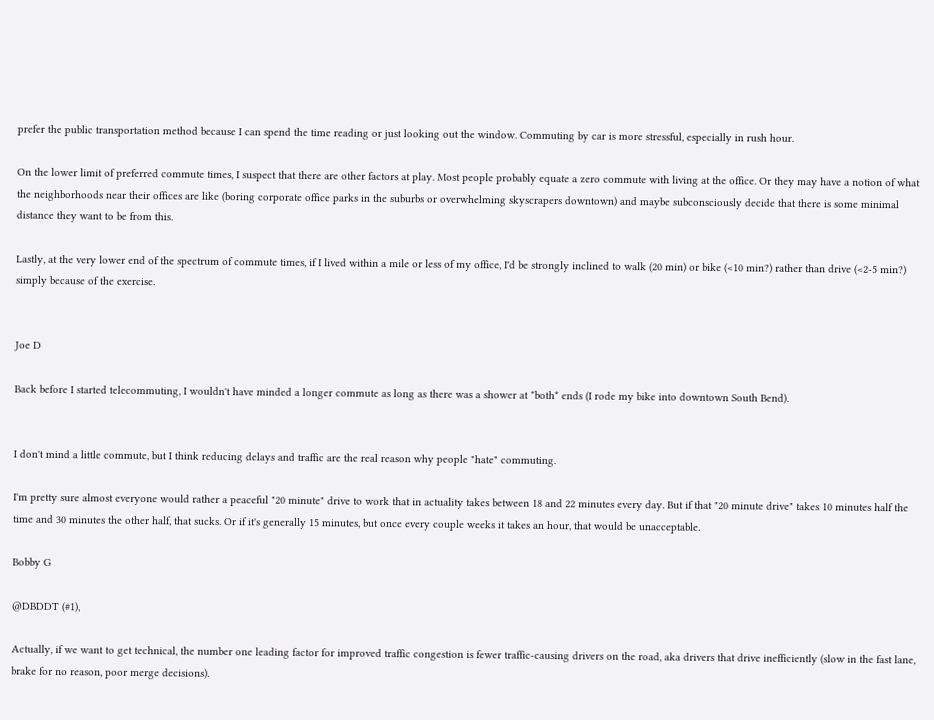prefer the public transportation method because I can spend the time reading or just looking out the window. Commuting by car is more stressful, especially in rush hour.

On the lower limit of preferred commute times, I suspect that there are other factors at play. Most people probably equate a zero commute with living at the office. Or they may have a notion of what the neighborhoods near their offices are like (boring corporate office parks in the suburbs or overwhelming skyscrapers downtown) and maybe subconsciously decide that there is some minimal distance they want to be from this.

Lastly, at the very lower end of the spectrum of commute times, if I lived within a mile or less of my office, I'd be strongly inclined to walk (20 min) or bike (<10 min?) rather than drive (<2-5 min?) simply because of the exercise.


Joe D

Back before I started telecommuting, I wouldn't have minded a longer commute as long as there was a shower at *both* ends (I rode my bike into downtown South Bend).


I don't mind a little commute, but I think reducing delays and traffic are the real reason why people "hate" commuting.

I'm pretty sure almost everyone would rather a peaceful "20 minute" drive to work that in actuality takes between 18 and 22 minutes every day. But if that "20 minute drive" takes 10 minutes half the time and 30 minutes the other half, that sucks. Or if it's generally 15 minutes, but once every couple weeks it takes an hour, that would be unacceptable.

Bobby G

@DBDDT (#1),

Actually, if we want to get technical, the number one leading factor for improved traffic congestion is fewer traffic-causing drivers on the road, aka drivers that drive inefficiently (slow in the fast lane, brake for no reason, poor merge decisions).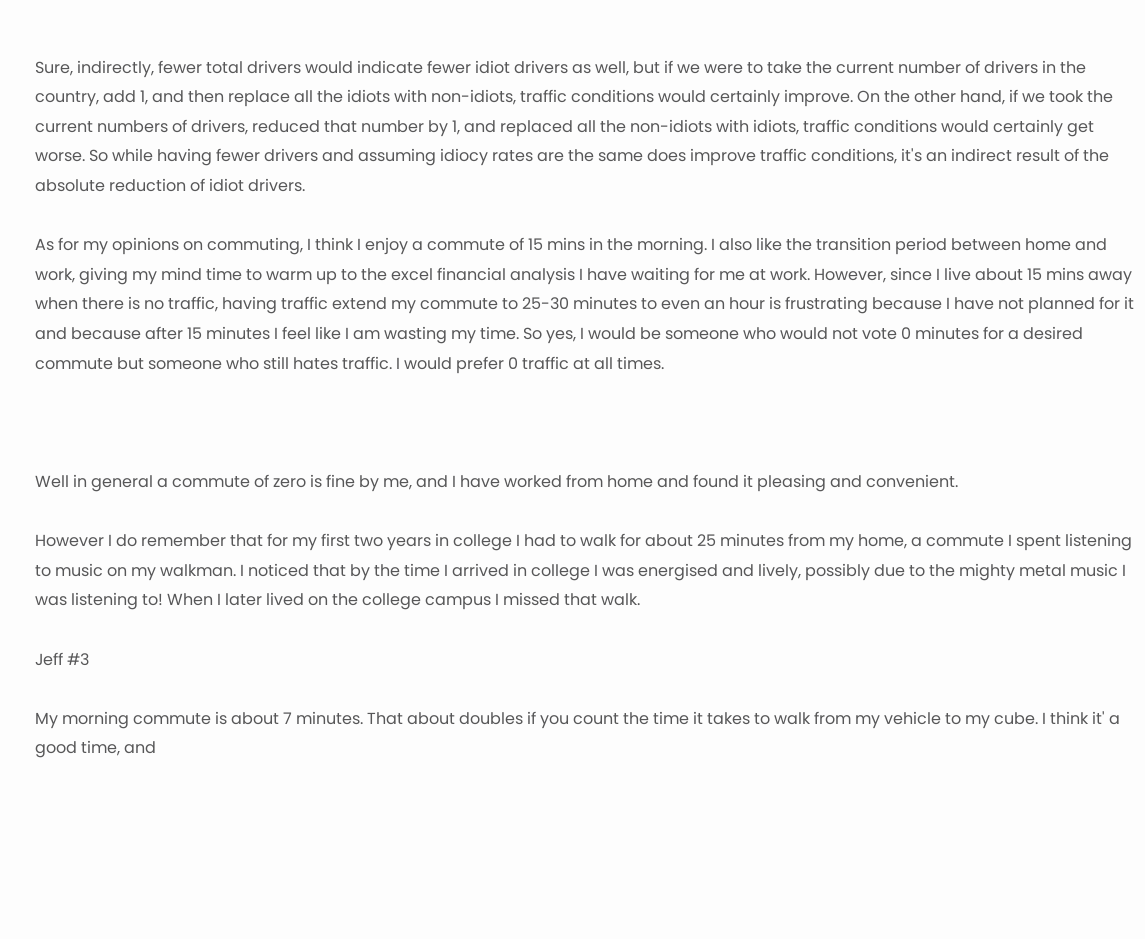Sure, indirectly, fewer total drivers would indicate fewer idiot drivers as well, but if we were to take the current number of drivers in the country, add 1, and then replace all the idiots with non-idiots, traffic conditions would certainly improve. On the other hand, if we took the current numbers of drivers, reduced that number by 1, and replaced all the non-idiots with idiots, traffic conditions would certainly get worse. So while having fewer drivers and assuming idiocy rates are the same does improve traffic conditions, it's an indirect result of the absolute reduction of idiot drivers.

As for my opinions on commuting, I think I enjoy a commute of 15 mins in the morning. I also like the transition period between home and work, giving my mind time to warm up to the excel financial analysis I have waiting for me at work. However, since I live about 15 mins away when there is no traffic, having traffic extend my commute to 25-30 minutes to even an hour is frustrating because I have not planned for it and because after 15 minutes I feel like I am wasting my time. So yes, I would be someone who would not vote 0 minutes for a desired commute but someone who still hates traffic. I would prefer 0 traffic at all times.



Well in general a commute of zero is fine by me, and I have worked from home and found it pleasing and convenient.

However I do remember that for my first two years in college I had to walk for about 25 minutes from my home, a commute I spent listening to music on my walkman. I noticed that by the time I arrived in college I was energised and lively, possibly due to the mighty metal music I was listening to! When I later lived on the college campus I missed that walk.

Jeff #3

My morning commute is about 7 minutes. That about doubles if you count the time it takes to walk from my vehicle to my cube. I think it' a good time, and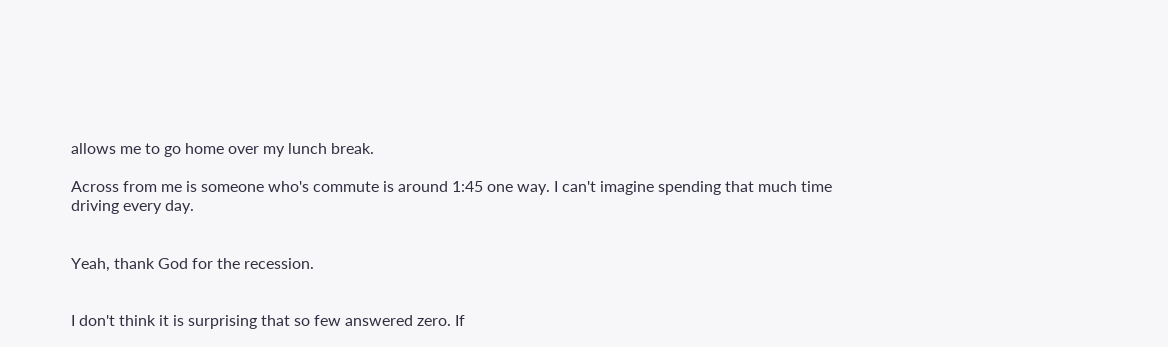allows me to go home over my lunch break.

Across from me is someone who's commute is around 1:45 one way. I can't imagine spending that much time driving every day.


Yeah, thank God for the recession.


I don't think it is surprising that so few answered zero. If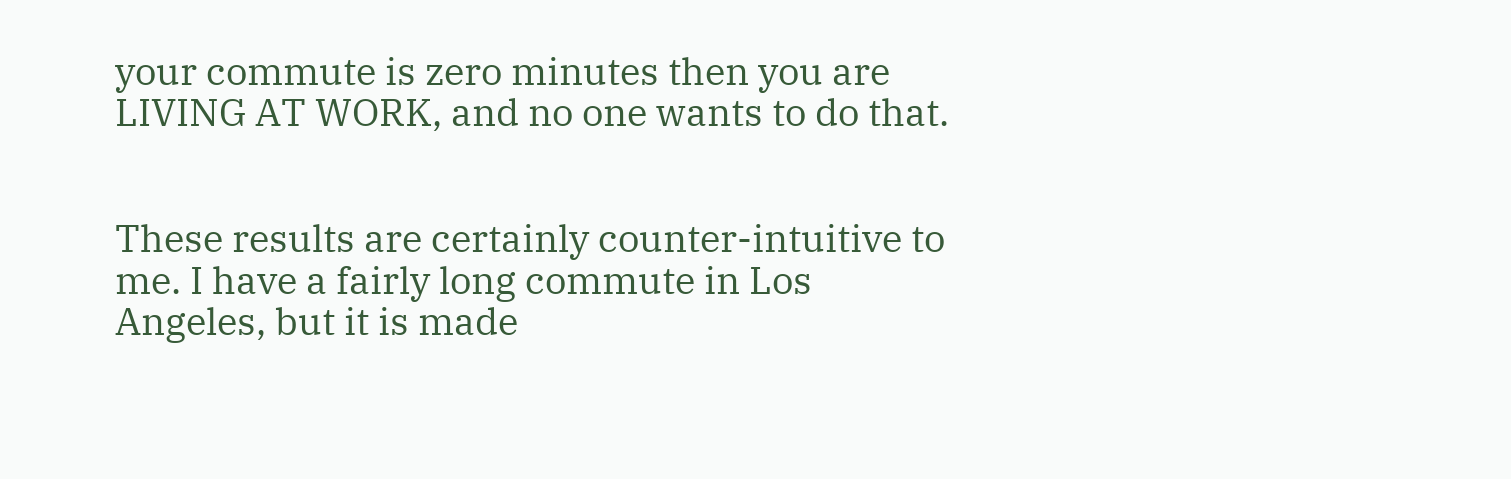your commute is zero minutes then you are LIVING AT WORK, and no one wants to do that.


These results are certainly counter-intuitive to me. I have a fairly long commute in Los Angeles, but it is made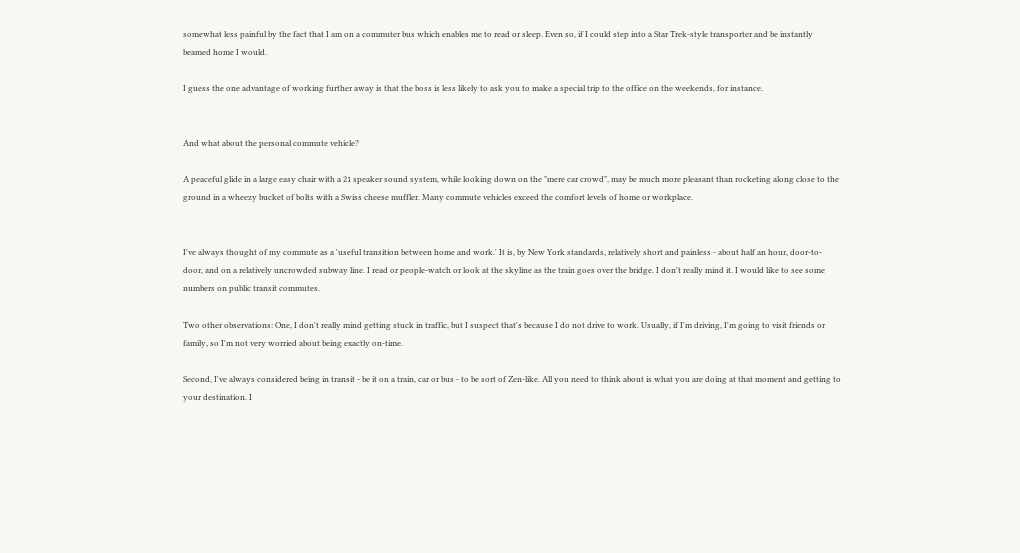somewhat less painful by the fact that I am on a commuter bus which enables me to read or sleep. Even so, if I could step into a Star Trek-style transporter and be instantly beamed home I would.

I guess the one advantage of working further away is that the boss is less likely to ask you to make a special trip to the office on the weekends, for instance.


And what about the personal commute vehicle?

A peaceful glide in a large easy chair with a 21 speaker sound system, while looking down on the "mere car crowd", may be much more pleasant than rocketing along close to the ground in a wheezy bucket of bolts with a Swiss cheese muffler. Many commute vehicles exceed the comfort levels of home or workplace.


I've always thought of my commute as a 'useful transition between home and work.' It is, by New York standards, relatively short and painless - about half an hour, door-to-door, and on a relatively uncrowded subway line. I read or people-watch or look at the skyline as the train goes over the bridge. I don't really mind it. I would like to see some numbers on public transit commutes.

Two other observations: One, I don't really mind getting stuck in traffic, but I suspect that's because I do not drive to work. Usually, if I'm driving, I'm going to visit friends or family, so I'm not very worried about being exactly on-time.

Second, I've always considered being in transit - be it on a train, car or bus - to be sort of Zen-like. All you need to think about is what you are doing at that moment and getting to your destination. I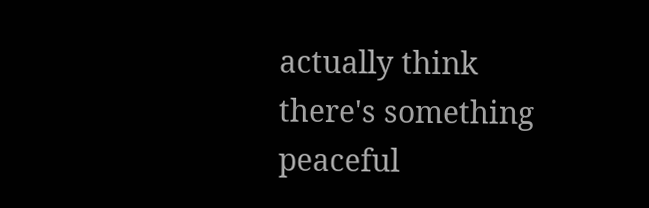actually think there's something peaceful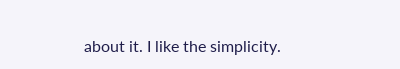about it. I like the simplicity.